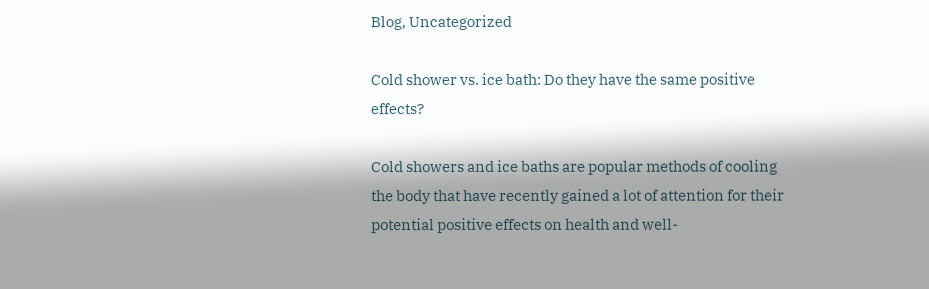Blog, Uncategorized

Cold shower vs. ice bath: Do they have the same positive effects?

Cold showers and ice baths are popular methods of cooling the body that have recently gained a lot of attention for their potential positive effects on health and well-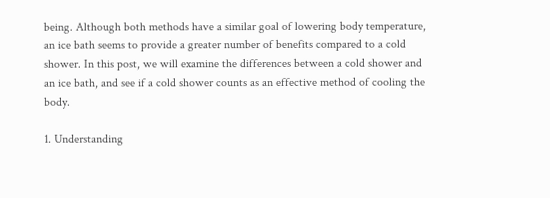being. Although both methods have a similar goal of lowering body temperature, an ice bath seems to provide a greater number of benefits compared to a cold shower. In this post, we will examine the differences between a cold shower and an ice bath, and see if a cold shower counts as an effective method of cooling the body.

1. Understanding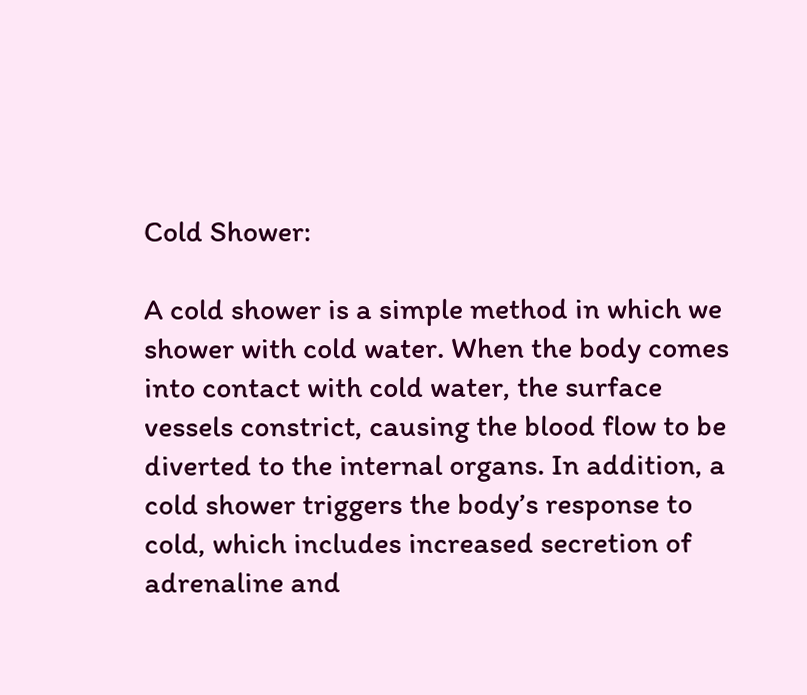Cold Shower:

A cold shower is a simple method in which we shower with cold water. When the body comes into contact with cold water, the surface vessels constrict, causing the blood flow to be diverted to the internal organs. In addition, a cold shower triggers the body’s response to cold, which includes increased secretion of adrenaline and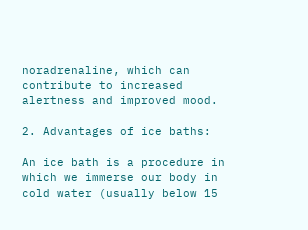noradrenaline, which can contribute to increased alertness and improved mood.

2. Advantages of ice baths:

An ice bath is a procedure in which we immerse our body in cold water (usually below 15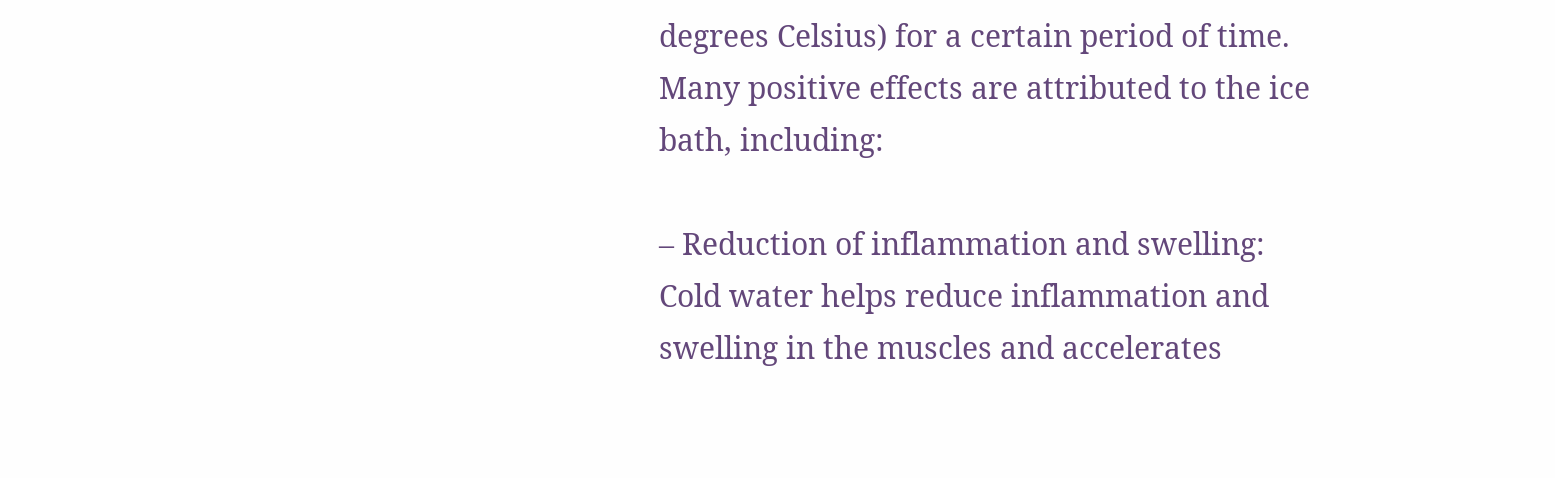degrees Celsius) for a certain period of time. Many positive effects are attributed to the ice bath, including:

– Reduction of inflammation and swelling: Cold water helps reduce inflammation and swelling in the muscles and accelerates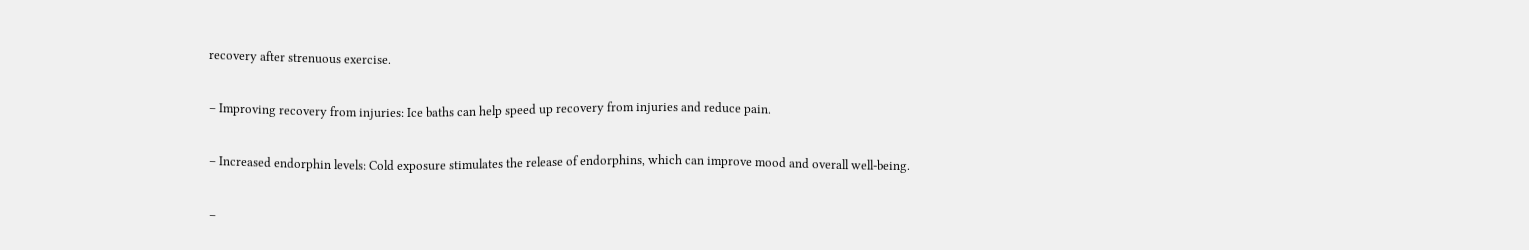recovery after strenuous exercise.

– Improving recovery from injuries: Ice baths can help speed up recovery from injuries and reduce pain.

– Increased endorphin levels: Cold exposure stimulates the release of endorphins, which can improve mood and overall well-being.

–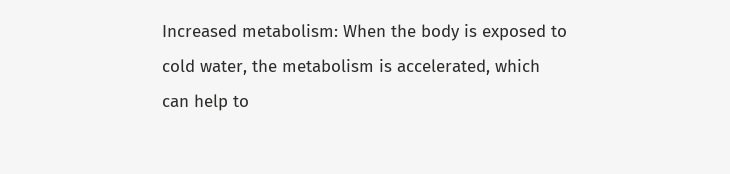Increased metabolism: When the body is exposed to cold water, the metabolism is accelerated, which can help to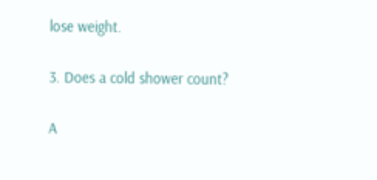lose weight.

3. Does a cold shower count?

A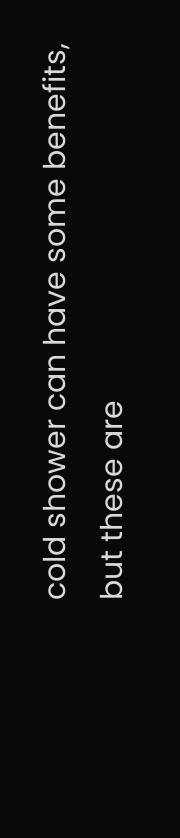cold shower can have some benefits, but these are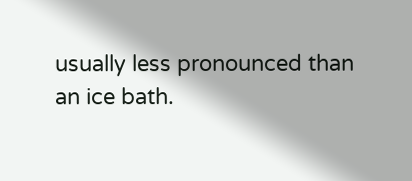usually less pronounced than an ice bath.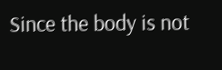Since the body is not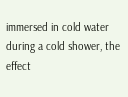immersed in cold water during a cold shower, the effect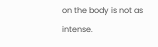on the body is not as intense.